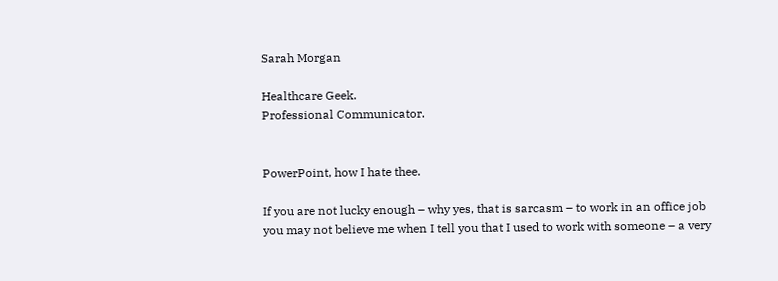Sarah Morgan

Healthcare Geek.
Professional Communicator.


PowerPoint, how I hate thee.

If you are not lucky enough – why yes, that is sarcasm – to work in an office job you may not believe me when I tell you that I used to work with someone – a very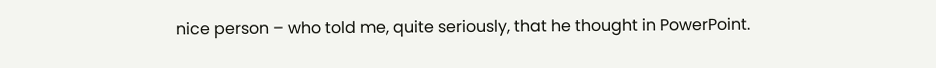nice person – who told me, quite seriously, that he thought in PowerPoint.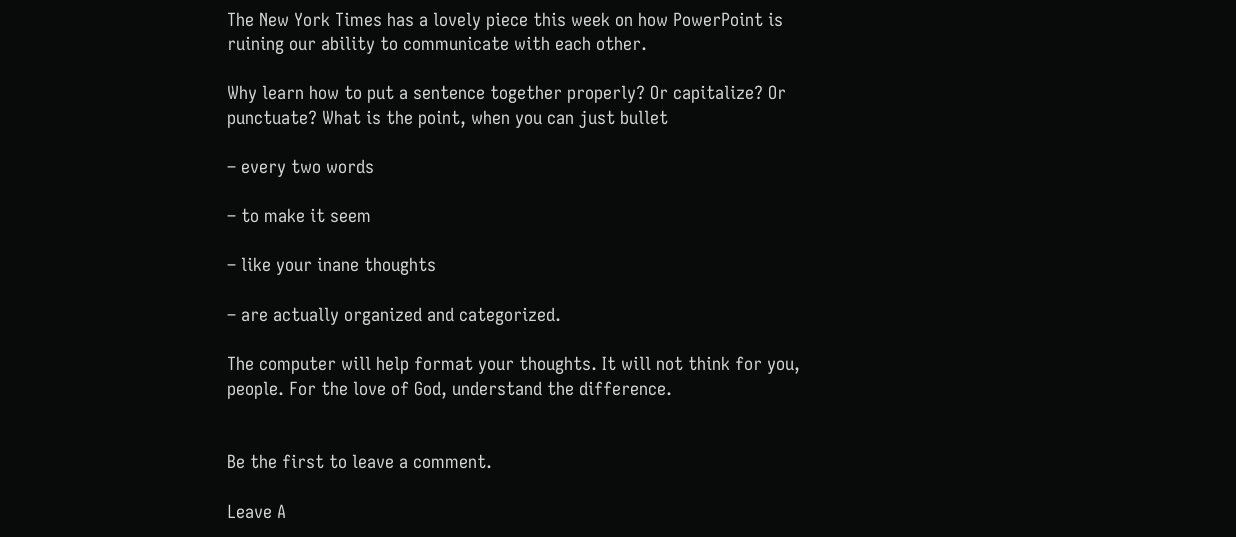The New York Times has a lovely piece this week on how PowerPoint is ruining our ability to communicate with each other.

Why learn how to put a sentence together properly? Or capitalize? Or punctuate? What is the point, when you can just bullet

– every two words

– to make it seem

– like your inane thoughts

– are actually organized and categorized.

The computer will help format your thoughts. It will not think for you, people. For the love of God, understand the difference.


Be the first to leave a comment.

Leave A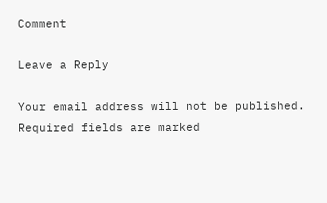Comment

Leave a Reply

Your email address will not be published. Required fields are marked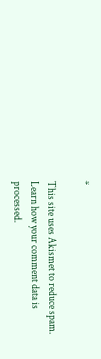*

This site uses Akismet to reduce spam. Learn how your comment data is processed.